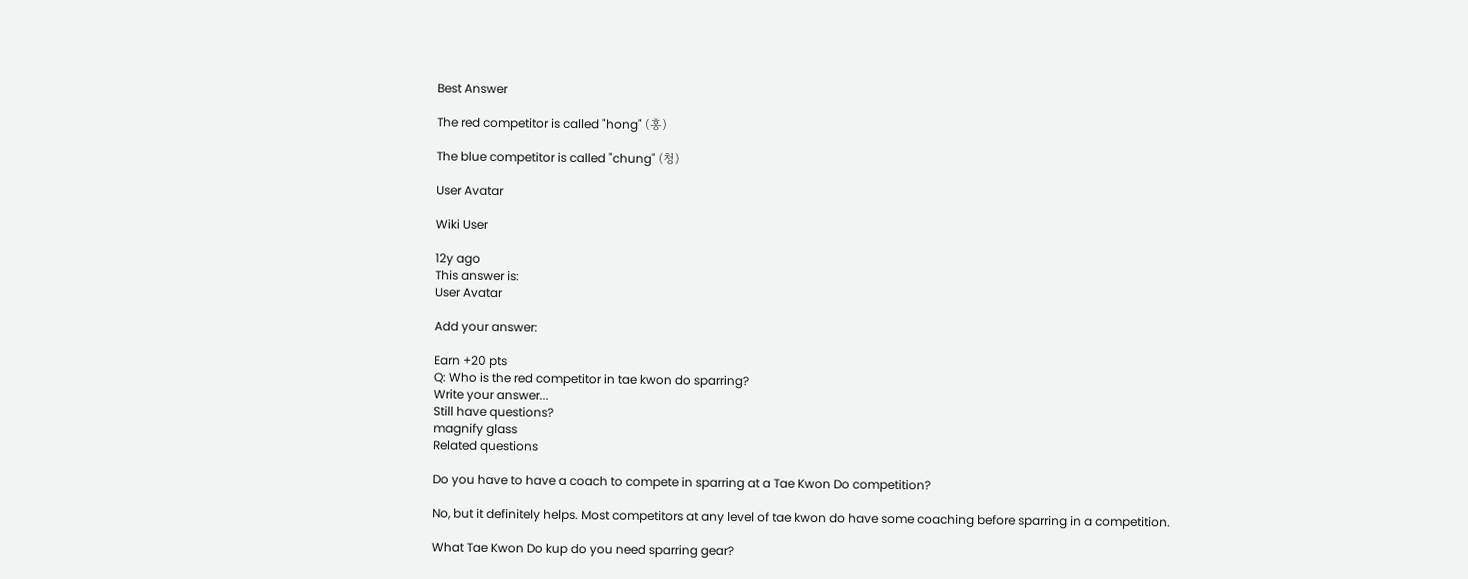Best Answer

The red competitor is called "hong" (홍)

The blue competitor is called "chung" (청)

User Avatar

Wiki User

12y ago
This answer is:
User Avatar

Add your answer:

Earn +20 pts
Q: Who is the red competitor in tae kwon do sparring?
Write your answer...
Still have questions?
magnify glass
Related questions

Do you have to have a coach to compete in sparring at a Tae Kwon Do competition?

No, but it definitely helps. Most competitors at any level of tae kwon do have some coaching before sparring in a competition.

What Tae Kwon Do kup do you need sparring gear?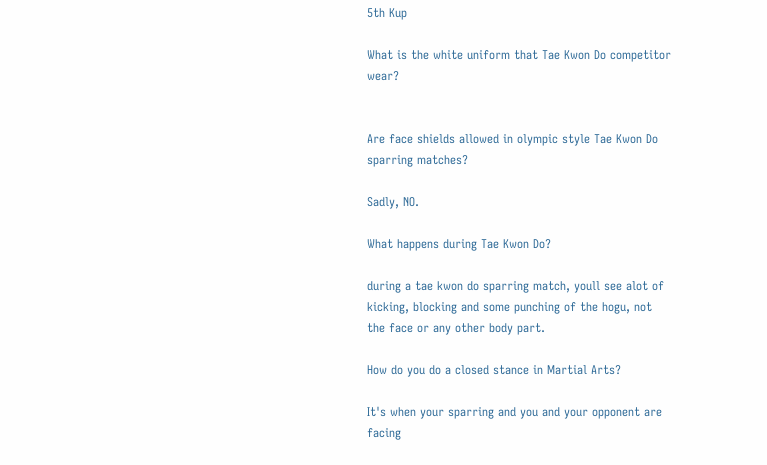5th Kup

What is the white uniform that Tae Kwon Do competitor wear?


Are face shields allowed in olympic style Tae Kwon Do sparring matches?

Sadly, NO.

What happens during Tae Kwon Do?

during a tae kwon do sparring match, youll see alot of kicking, blocking and some punching of the hogu, not the face or any other body part.

How do you do a closed stance in Martial Arts?

It's when your sparring and you and your opponent are facing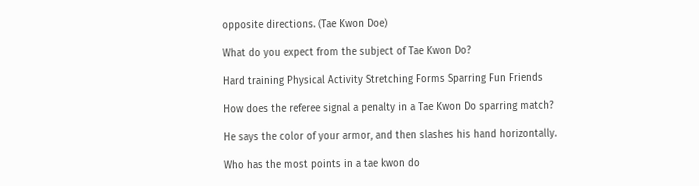opposite directions. (Tae Kwon Doe)

What do you expect from the subject of Tae Kwon Do?

Hard training Physical Activity Stretching Forms Sparring Fun Friends

How does the referee signal a penalty in a Tae Kwon Do sparring match?

He says the color of your armor, and then slashes his hand horizontally.

Who has the most points in a tae kwon do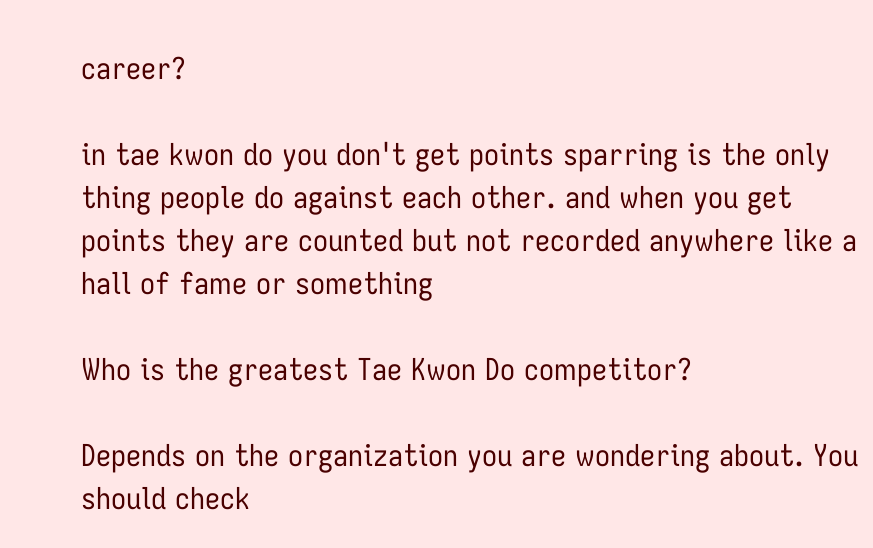career?

in tae kwon do you don't get points sparring is the only thing people do against each other. and when you get points they are counted but not recorded anywhere like a hall of fame or something

Who is the greatest Tae Kwon Do competitor?

Depends on the organization you are wondering about. You should check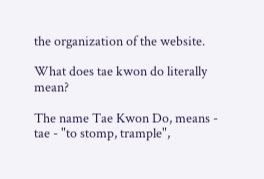the organization of the website.

What does tae kwon do literally mean?

The name Tae Kwon Do, means - tae - "to stomp, trample",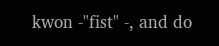kwon -"fist" -, and do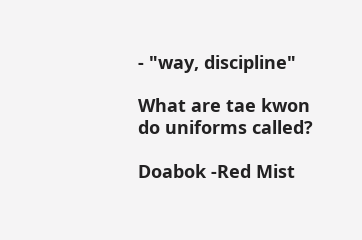- "way, discipline"

What are tae kwon do uniforms called?

Doabok -Red Mist